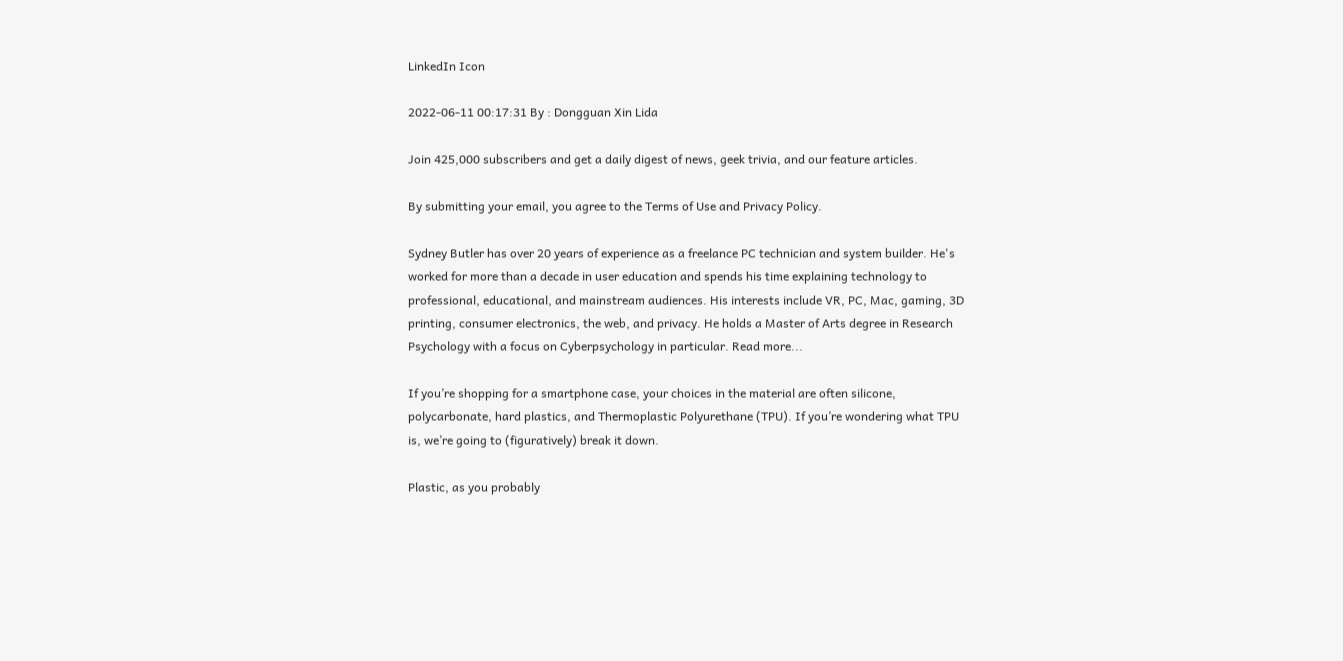LinkedIn Icon

2022-06-11 00:17:31 By : Dongguan Xin Lida

Join 425,000 subscribers and get a daily digest of news, geek trivia, and our feature articles.

By submitting your email, you agree to the Terms of Use and Privacy Policy.

Sydney Butler has over 20 years of experience as a freelance PC technician and system builder. He's worked for more than a decade in user education and spends his time explaining technology to professional, educational, and mainstream audiences. His interests include VR, PC, Mac, gaming, 3D printing, consumer electronics, the web, and privacy. He holds a Master of Arts degree in Research Psychology with a focus on Cyberpsychology in particular. Read more...

If you’re shopping for a smartphone case, your choices in the material are often silicone, polycarbonate, hard plastics, and Thermoplastic Polyurethane (TPU). If you’re wondering what TPU is, we’re going to (figuratively) break it down.

Plastic, as you probably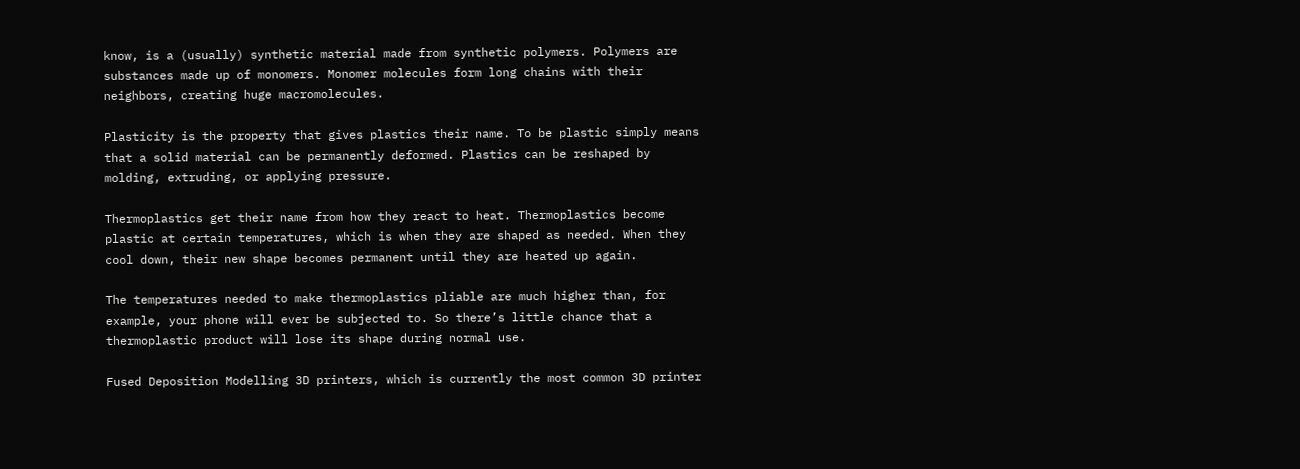know, is a (usually) synthetic material made from synthetic polymers. Polymers are substances made up of monomers. Monomer molecules form long chains with their neighbors, creating huge macromolecules.

Plasticity is the property that gives plastics their name. To be plastic simply means that a solid material can be permanently deformed. Plastics can be reshaped by molding, extruding, or applying pressure.

Thermoplastics get their name from how they react to heat. Thermoplastics become plastic at certain temperatures, which is when they are shaped as needed. When they cool down, their new shape becomes permanent until they are heated up again.

The temperatures needed to make thermoplastics pliable are much higher than, for example, your phone will ever be subjected to. So there’s little chance that a thermoplastic product will lose its shape during normal use.

Fused Deposition Modelling 3D printers, which is currently the most common 3D printer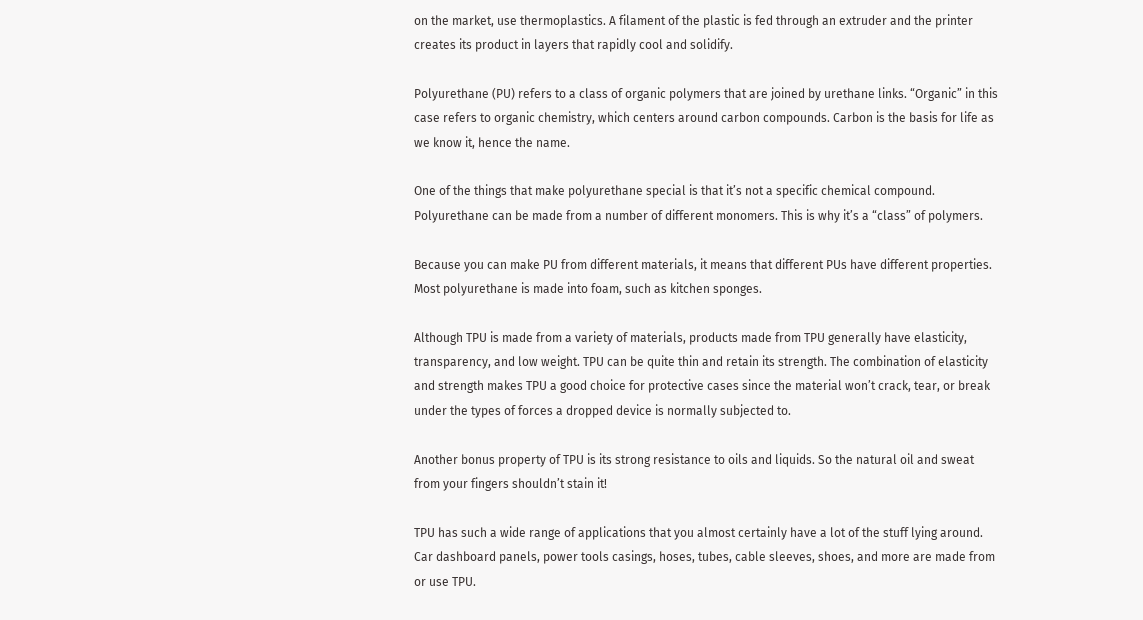on the market, use thermoplastics. A filament of the plastic is fed through an extruder and the printer creates its product in layers that rapidly cool and solidify.

Polyurethane (PU) refers to a class of organic polymers that are joined by urethane links. “Organic” in this case refers to organic chemistry, which centers around carbon compounds. Carbon is the basis for life as we know it, hence the name.

One of the things that make polyurethane special is that it’s not a specific chemical compound. Polyurethane can be made from a number of different monomers. This is why it’s a “class” of polymers.

Because you can make PU from different materials, it means that different PUs have different properties. Most polyurethane is made into foam, such as kitchen sponges.

Although TPU is made from a variety of materials, products made from TPU generally have elasticity, transparency, and low weight. TPU can be quite thin and retain its strength. The combination of elasticity and strength makes TPU a good choice for protective cases since the material won’t crack, tear, or break under the types of forces a dropped device is normally subjected to.

Another bonus property of TPU is its strong resistance to oils and liquids. So the natural oil and sweat from your fingers shouldn’t stain it!

TPU has such a wide range of applications that you almost certainly have a lot of the stuff lying around. Car dashboard panels, power tools casings, hoses, tubes, cable sleeves, shoes, and more are made from or use TPU.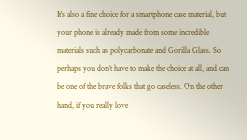It’s also a fine choice for a smartphone case material, but your phone is already made from some incredible materials such as polycarbonate and Gorilla Glass. So perhaps you don’t have to make the choice at all, and can be one of the brave folks that go caseless. On the other hand, if you really love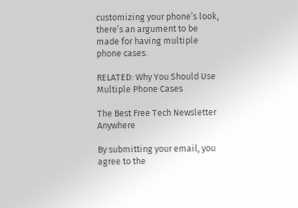customizing your phone’s look, there’s an argument to be made for having multiple phone cases.

RELATED: Why You Should Use Multiple Phone Cases

The Best Free Tech Newsletter Anywhere

By submitting your email, you agree to the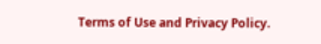Terms of Use and Privacy Policy.